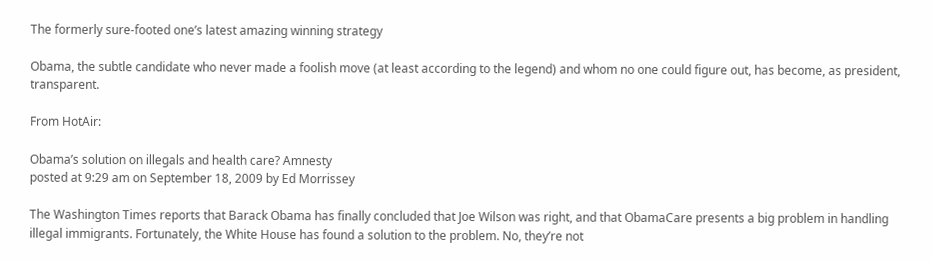The formerly sure-footed one’s latest amazing winning strategy

Obama, the subtle candidate who never made a foolish move (at least according to the legend) and whom no one could figure out, has become, as president, transparent.

From HotAir:

Obama’s solution on illegals and health care? Amnesty
posted at 9:29 am on September 18, 2009 by Ed Morrissey

The Washington Times reports that Barack Obama has finally concluded that Joe Wilson was right, and that ObamaCare presents a big problem in handling illegal immigrants. Fortunately, the White House has found a solution to the problem. No, they’re not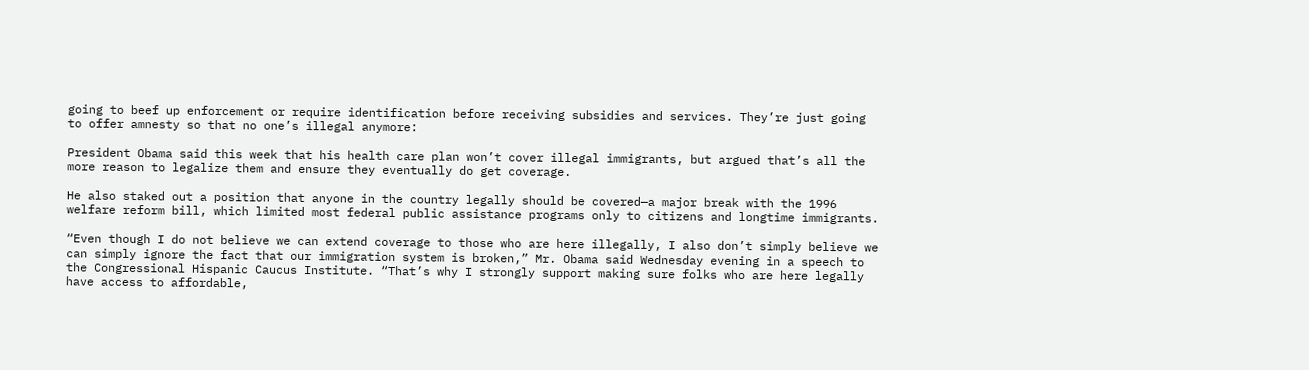going to beef up enforcement or require identification before receiving subsidies and services. They’re just going to offer amnesty so that no one’s illegal anymore:

President Obama said this week that his health care plan won’t cover illegal immigrants, but argued that’s all the more reason to legalize them and ensure they eventually do get coverage.

He also staked out a position that anyone in the country legally should be covered—a major break with the 1996 welfare reform bill, which limited most federal public assistance programs only to citizens and longtime immigrants.

“Even though I do not believe we can extend coverage to those who are here illegally, I also don’t simply believe we can simply ignore the fact that our immigration system is broken,” Mr. Obama said Wednesday evening in a speech to the Congressional Hispanic Caucus Institute. “That’s why I strongly support making sure folks who are here legally have access to affordable,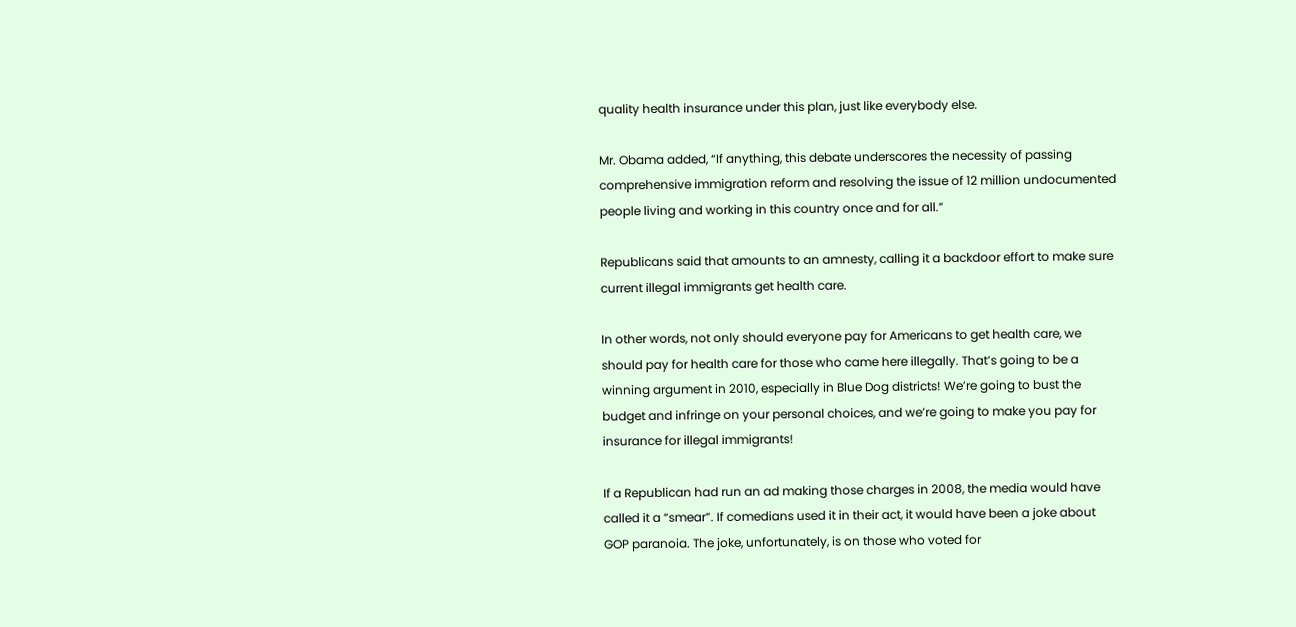quality health insurance under this plan, just like everybody else.

Mr. Obama added, “If anything, this debate underscores the necessity of passing comprehensive immigration reform and resolving the issue of 12 million undocumented people living and working in this country once and for all.”

Republicans said that amounts to an amnesty, calling it a backdoor effort to make sure current illegal immigrants get health care.

In other words, not only should everyone pay for Americans to get health care, we should pay for health care for those who came here illegally. That’s going to be a winning argument in 2010, especially in Blue Dog districts! We’re going to bust the budget and infringe on your personal choices, and we’re going to make you pay for insurance for illegal immigrants!

If a Republican had run an ad making those charges in 2008, the media would have called it a “smear”. If comedians used it in their act, it would have been a joke about GOP paranoia. The joke, unfortunately, is on those who voted for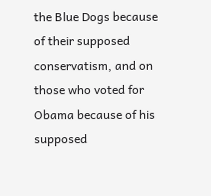the Blue Dogs because of their supposed conservatism, and on those who voted for Obama because of his supposed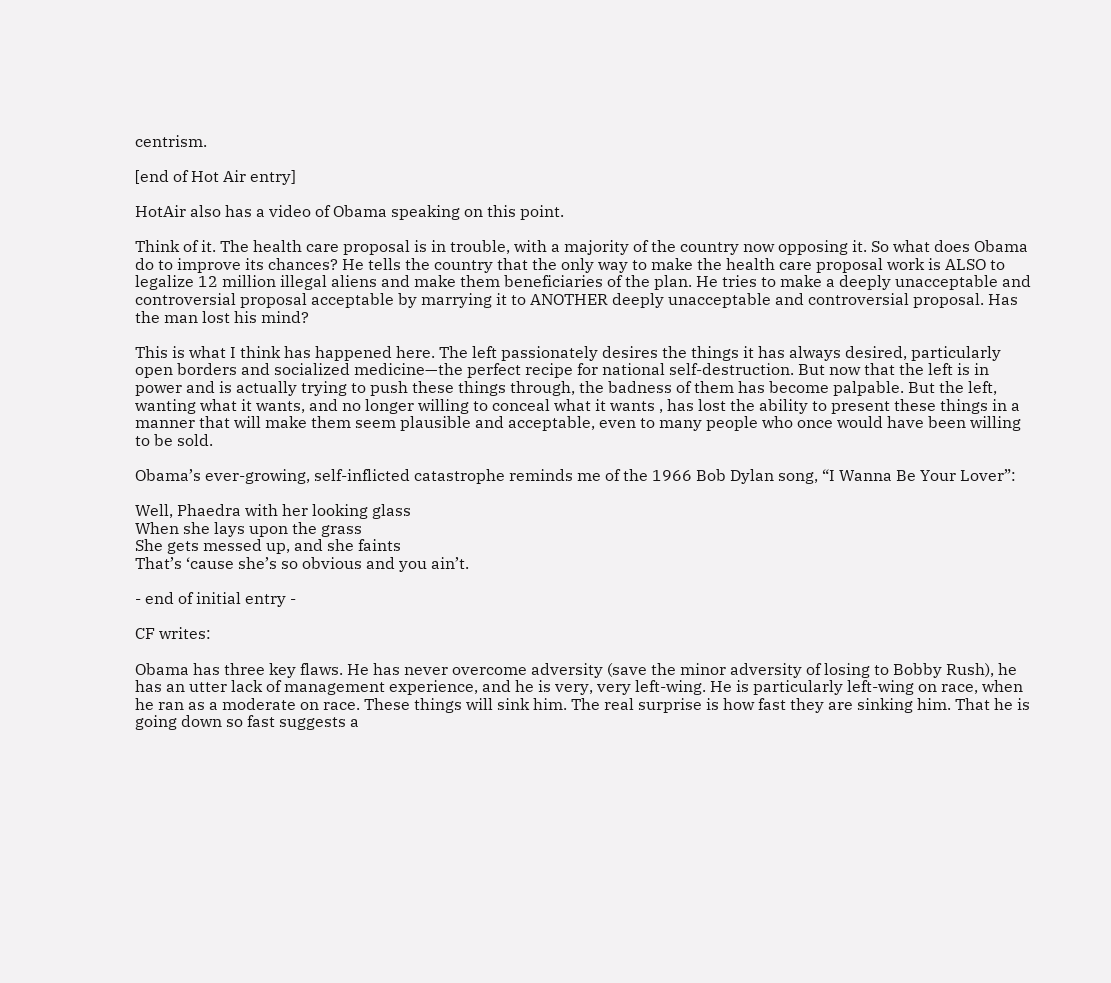centrism.

[end of Hot Air entry]

HotAir also has a video of Obama speaking on this point.

Think of it. The health care proposal is in trouble, with a majority of the country now opposing it. So what does Obama do to improve its chances? He tells the country that the only way to make the health care proposal work is ALSO to legalize 12 million illegal aliens and make them beneficiaries of the plan. He tries to make a deeply unacceptable and controversial proposal acceptable by marrying it to ANOTHER deeply unacceptable and controversial proposal. Has the man lost his mind?

This is what I think has happened here. The left passionately desires the things it has always desired, particularly open borders and socialized medicine—the perfect recipe for national self-destruction. But now that the left is in power and is actually trying to push these things through, the badness of them has become palpable. But the left, wanting what it wants, and no longer willing to conceal what it wants , has lost the ability to present these things in a manner that will make them seem plausible and acceptable, even to many people who once would have been willing to be sold.

Obama’s ever-growing, self-inflicted catastrophe reminds me of the 1966 Bob Dylan song, “I Wanna Be Your Lover”:

Well, Phaedra with her looking glass
When she lays upon the grass
She gets messed up, and she faints
That’s ‘cause she’s so obvious and you ain’t.

- end of initial entry -

CF writes:

Obama has three key flaws. He has never overcome adversity (save the minor adversity of losing to Bobby Rush), he has an utter lack of management experience, and he is very, very left-wing. He is particularly left-wing on race, when he ran as a moderate on race. These things will sink him. The real surprise is how fast they are sinking him. That he is going down so fast suggests a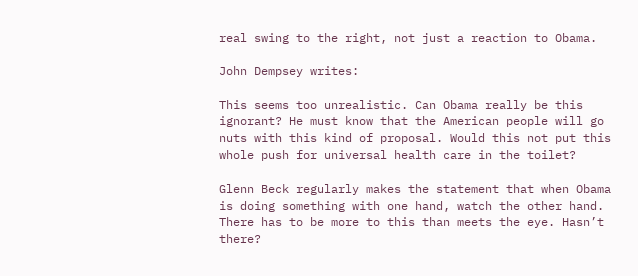real swing to the right, not just a reaction to Obama.

John Dempsey writes:

This seems too unrealistic. Can Obama really be this ignorant? He must know that the American people will go nuts with this kind of proposal. Would this not put this whole push for universal health care in the toilet?

Glenn Beck regularly makes the statement that when Obama is doing something with one hand, watch the other hand. There has to be more to this than meets the eye. Hasn’t there?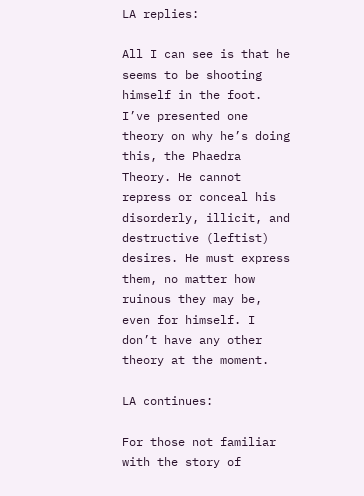LA replies:

All I can see is that he seems to be shooting himself in the foot. I’ve presented one theory on why he’s doing this, the Phaedra Theory. He cannot repress or conceal his disorderly, illicit, and destructive (leftist) desires. He must express them, no matter how ruinous they may be, even for himself. I don’t have any other theory at the moment.

LA continues:

For those not familiar with the story of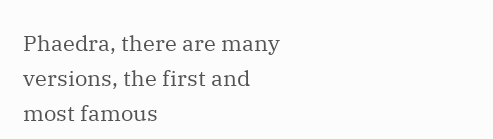Phaedra, there are many versions, the first and most famous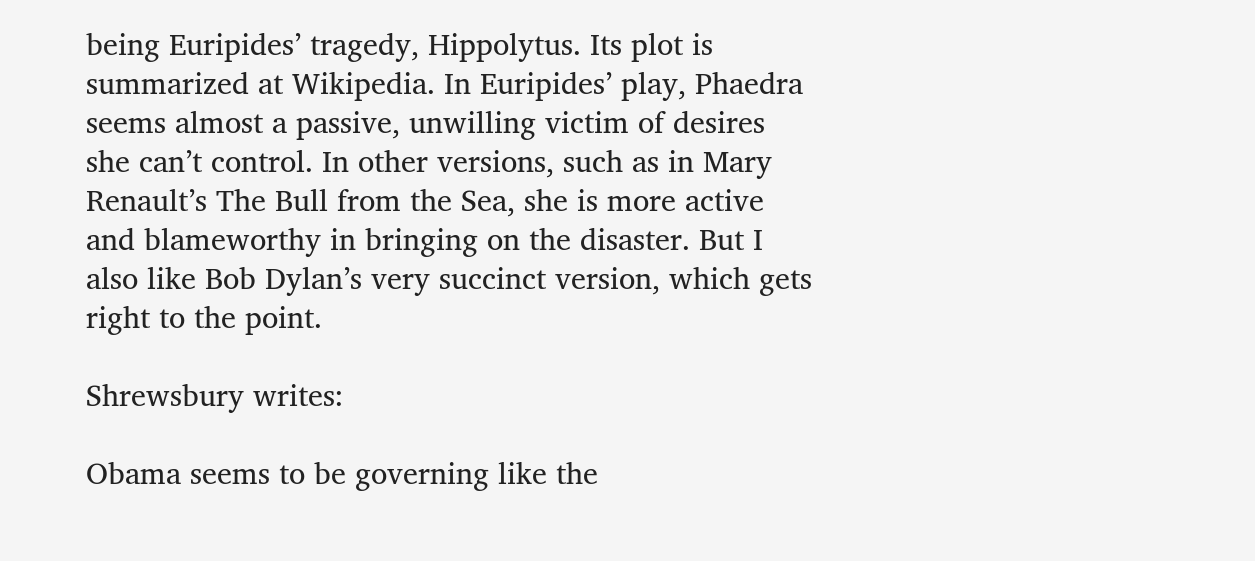being Euripides’ tragedy, Hippolytus. Its plot is summarized at Wikipedia. In Euripides’ play, Phaedra seems almost a passive, unwilling victim of desires she can’t control. In other versions, such as in Mary Renault’s The Bull from the Sea, she is more active and blameworthy in bringing on the disaster. But I also like Bob Dylan’s very succinct version, which gets right to the point.

Shrewsbury writes:

Obama seems to be governing like the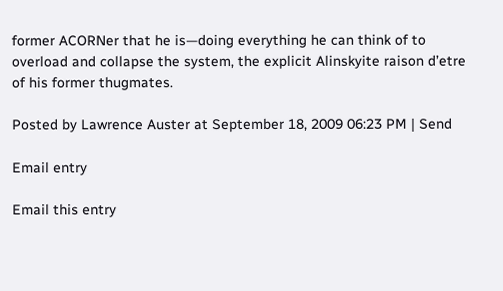former ACORNer that he is—doing everything he can think of to overload and collapse the system, the explicit Alinskyite raison d’etre of his former thugmates.

Posted by Lawrence Auster at September 18, 2009 06:23 PM | Send

Email entry

Email this entry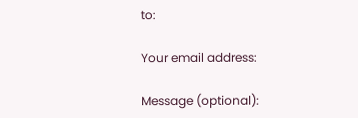to:

Your email address:

Message (optional):